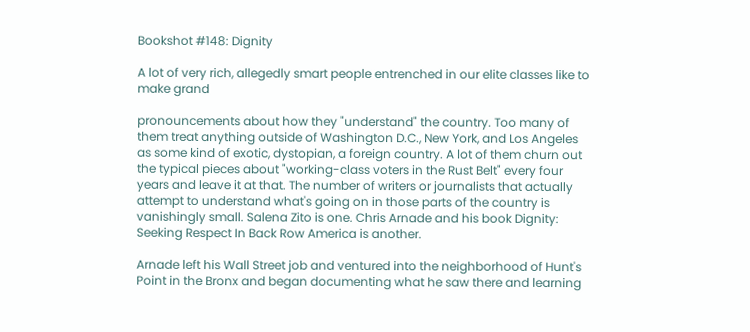Bookshot #148: Dignity

A lot of very rich, allegedly smart people entrenched in our elite classes like to make grand

pronouncements about how they "understand" the country. Too many of them treat anything outside of Washington D.C., New York, and Los Angeles as some kind of exotic, dystopian, a foreign country. A lot of them churn out the typical pieces about "working-class voters in the Rust Belt" every four years and leave it at that. The number of writers or journalists that actually attempt to understand what's going on in those parts of the country is vanishingly small. Salena Zito is one. Chris Arnade and his book Dignity: Seeking Respect In Back Row America is another.

Arnade left his Wall Street job and ventured into the neighborhood of Hunt's Point in the Bronx and began documenting what he saw there and learning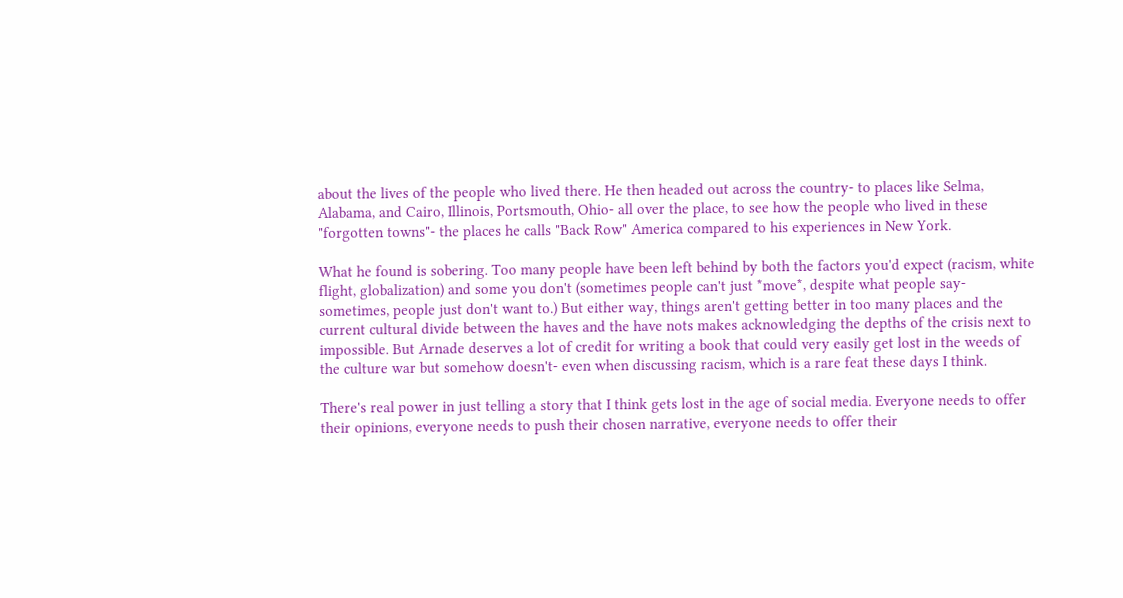about the lives of the people who lived there. He then headed out across the country- to places like Selma, Alabama, and Cairo, Illinois, Portsmouth, Ohio- all over the place, to see how the people who lived in these "forgotten towns"- the places he calls "Back Row" America compared to his experiences in New York.

What he found is sobering. Too many people have been left behind by both the factors you'd expect (racism, white flight, globalization) and some you don't (sometimes people can't just *move*, despite what people say- sometimes, people just don't want to.) But either way, things aren't getting better in too many places and the current cultural divide between the haves and the have nots makes acknowledging the depths of the crisis next to impossible. But Arnade deserves a lot of credit for writing a book that could very easily get lost in the weeds of the culture war but somehow doesn't- even when discussing racism, which is a rare feat these days I think.

There's real power in just telling a story that I think gets lost in the age of social media. Everyone needs to offer their opinions, everyone needs to push their chosen narrative, everyone needs to offer their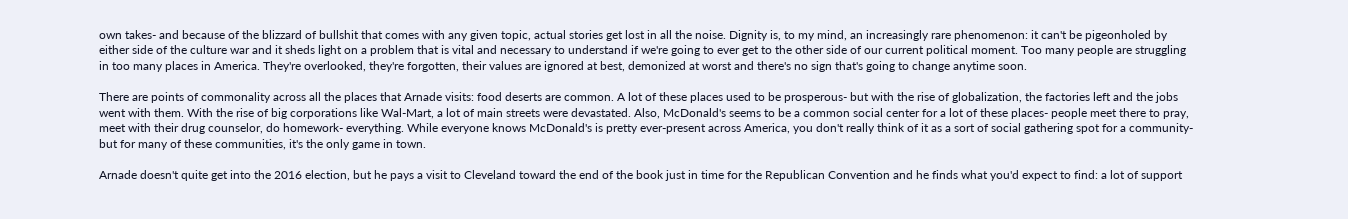own takes- and because of the blizzard of bullshit that comes with any given topic, actual stories get lost in all the noise. Dignity is, to my mind, an increasingly rare phenomenon: it can't be pigeonholed by either side of the culture war and it sheds light on a problem that is vital and necessary to understand if we're going to ever get to the other side of our current political moment. Too many people are struggling in too many places in America. They're overlooked, they're forgotten, their values are ignored at best, demonized at worst and there's no sign that's going to change anytime soon.

There are points of commonality across all the places that Arnade visits: food deserts are common. A lot of these places used to be prosperous- but with the rise of globalization, the factories left and the jobs went with them. With the rise of big corporations like Wal-Mart, a lot of main streets were devastated. Also, McDonald's seems to be a common social center for a lot of these places- people meet there to pray, meet with their drug counselor, do homework- everything. While everyone knows McDonald's is pretty ever-present across America, you don't really think of it as a sort of social gathering spot for a community- but for many of these communities, it's the only game in town.

Arnade doesn't quite get into the 2016 election, but he pays a visit to Cleveland toward the end of the book just in time for the Republican Convention and he finds what you'd expect to find: a lot of support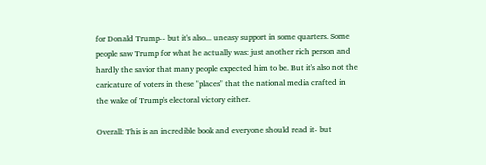for Donald Trump-- but it's also... uneasy support in some quarters. Some people saw Trump for what he actually was: just another rich person and hardly the savior that many people expected him to be. But it's also not the caricature of voters in these "places" that the national media crafted in the wake of Trump's electoral victory either.

Overall: This is an incredible book and everyone should read it- but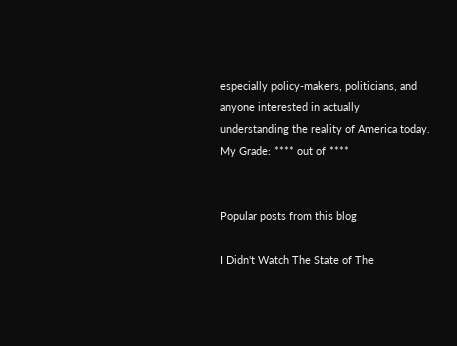especially policy-makers, politicians, and anyone interested in actually understanding the reality of America today. My Grade: **** out of ****


Popular posts from this blog

I Didn't Watch The State of The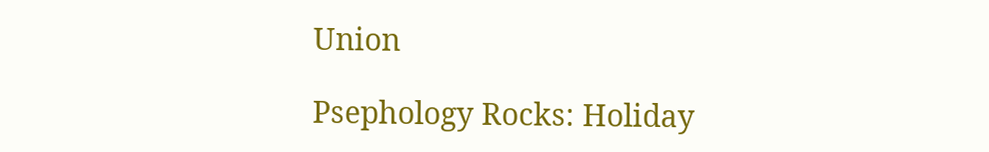Union

Psephology Rocks: Holiday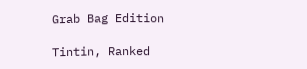Grab Bag Edition

Tintin, Ranked